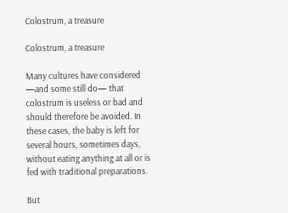Colostrum, a treasure

Colostrum, a treasure

Many cultures have considered —and some still do— that colostrum is useless or bad and should therefore be avoided. In these cases, the baby is left for several hours, sometimes days, without eating anything at all or is fed with traditional preparations.

But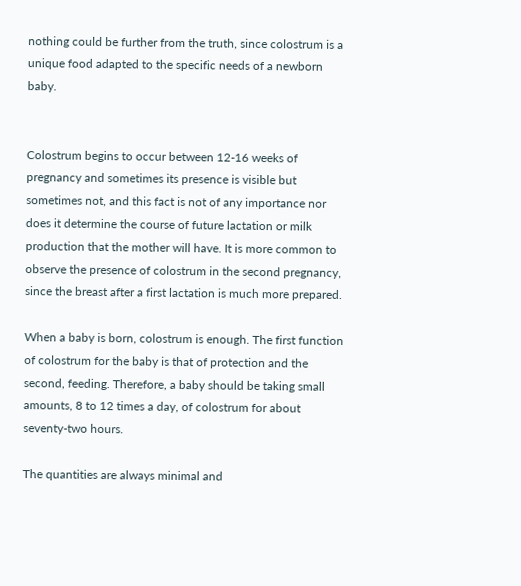nothing could be further from the truth, since colostrum is a unique food adapted to the specific needs of a newborn baby.


Colostrum begins to occur between 12-16 weeks of pregnancy and sometimes its presence is visible but sometimes not, and this fact is not of any importance nor does it determine the course of future lactation or milk production that the mother will have. It is more common to observe the presence of colostrum in the second pregnancy, since the breast after a first lactation is much more prepared.

When a baby is born, colostrum is enough. The first function of colostrum for the baby is that of protection and the second, feeding. Therefore, a baby should be taking small amounts, 8 to 12 times a day, of colostrum for about seventy-two hours.

The quantities are always minimal and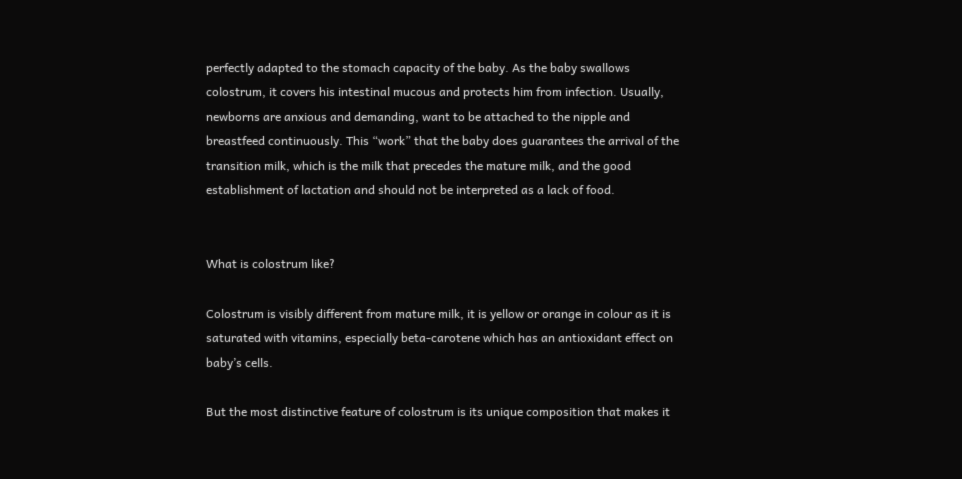perfectly adapted to the stomach capacity of the baby. As the baby swallows colostrum, it covers his intestinal mucous and protects him from infection. Usually, newborns are anxious and demanding, want to be attached to the nipple and breastfeed continuously. This “work” that the baby does guarantees the arrival of the transition milk, which is the milk that precedes the mature milk, and the good establishment of lactation and should not be interpreted as a lack of food.


What is colostrum like?

Colostrum is visibly different from mature milk, it is yellow or orange in colour as it is saturated with vitamins, especially beta-carotene which has an antioxidant effect on baby’s cells.

But the most distinctive feature of colostrum is its unique composition that makes it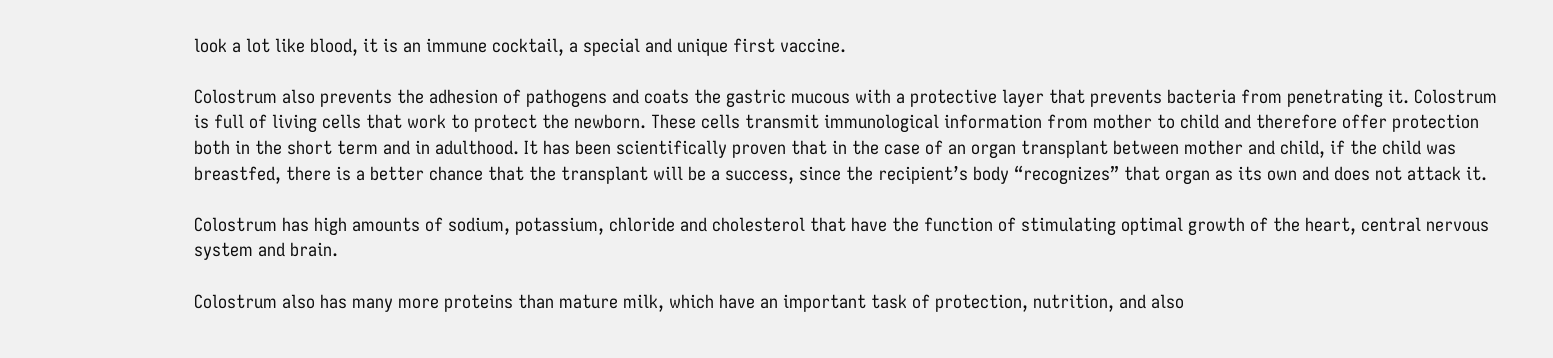look a lot like blood, it is an immune cocktail, a special and unique first vaccine.

Colostrum also prevents the adhesion of pathogens and coats the gastric mucous with a protective layer that prevents bacteria from penetrating it. Colostrum is full of living cells that work to protect the newborn. These cells transmit immunological information from mother to child and therefore offer protection both in the short term and in adulthood. It has been scientifically proven that in the case of an organ transplant between mother and child, if the child was breastfed, there is a better chance that the transplant will be a success, since the recipient’s body “recognizes” that organ as its own and does not attack it.

Colostrum has high amounts of sodium, potassium, chloride and cholesterol that have the function of stimulating optimal growth of the heart, central nervous system and brain.

Colostrum also has many more proteins than mature milk, which have an important task of protection, nutrition, and also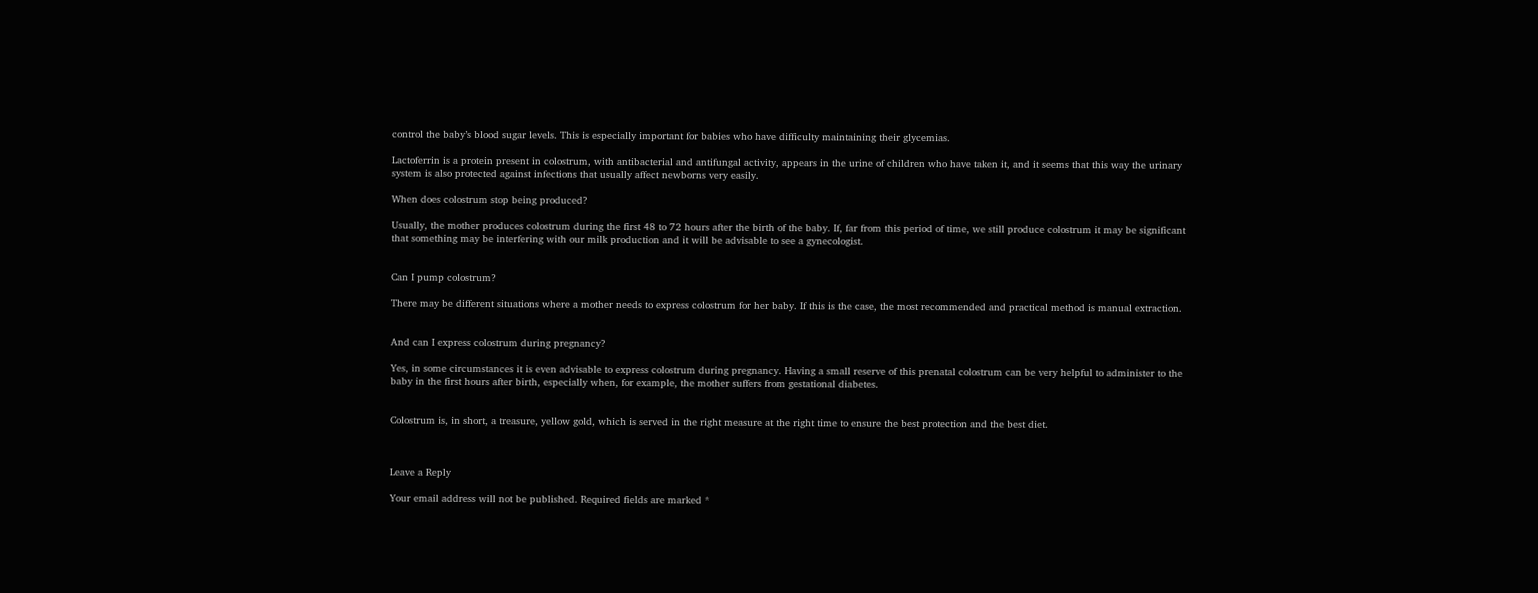control the baby’s blood sugar levels. This is especially important for babies who have difficulty maintaining their glycemias.

Lactoferrin is a protein present in colostrum, with antibacterial and antifungal activity, appears in the urine of children who have taken it, and it seems that this way the urinary system is also protected against infections that usually affect newborns very easily.

When does colostrum stop being produced?

Usually, the mother produces colostrum during the first 48 to 72 hours after the birth of the baby. If, far from this period of time, we still produce colostrum it may be significant that something may be interfering with our milk production and it will be advisable to see a gynecologist.


Can I pump colostrum?

There may be different situations where a mother needs to express colostrum for her baby. If this is the case, the most recommended and practical method is manual extraction.


And can I express colostrum during pregnancy?

Yes, in some circumstances it is even advisable to express colostrum during pregnancy. Having a small reserve of this prenatal colostrum can be very helpful to administer to the baby in the first hours after birth, especially when, for example, the mother suffers from gestational diabetes.


Colostrum is, in short, a treasure, yellow gold, which is served in the right measure at the right time to ensure the best protection and the best diet.



Leave a Reply

Your email address will not be published. Required fields are marked *